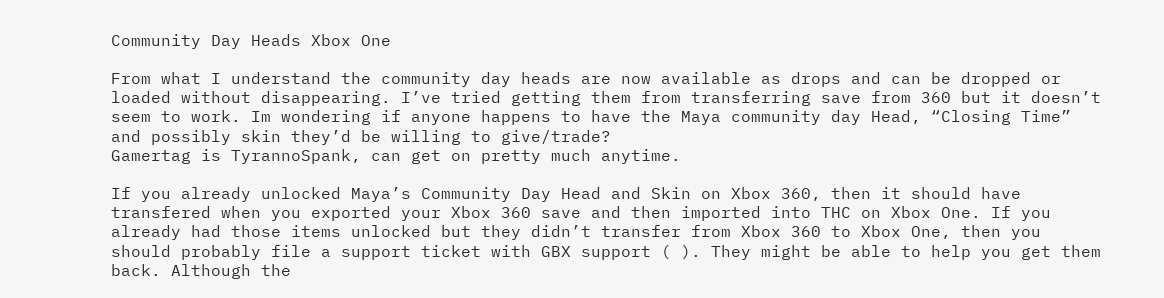Community Day Heads Xbox One

From what I understand the community day heads are now available as drops and can be dropped or loaded without disappearing. I’ve tried getting them from transferring save from 360 but it doesn’t seem to work. Im wondering if anyone happens to have the Maya community day Head, “Closing Time” and possibly skin they’d be willing to give/trade?
Gamertag is TyrannoSpank, can get on pretty much anytime.

If you already unlocked Maya’s Community Day Head and Skin on Xbox 360, then it should have transfered when you exported your Xbox 360 save and then imported into THC on Xbox One. If you already had those items unlocked but they didn’t transfer from Xbox 360 to Xbox One, then you should probably file a support ticket with GBX support ( ). They might be able to help you get them back. Although the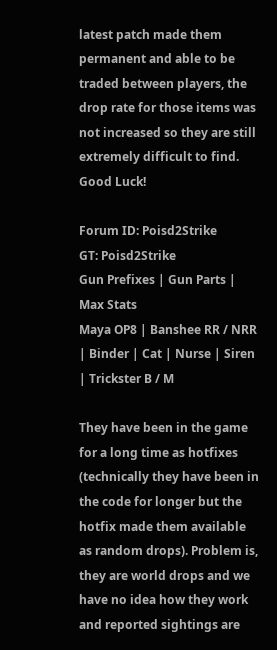latest patch made them permanent and able to be traded between players, the drop rate for those items was not increased so they are still extremely difficult to find. Good Luck!

Forum ID: Poisd2Strike
GT: Poisd2Strike
Gun Prefixes | Gun Parts | Max Stats
Maya OP8 | Banshee RR / NRR | Binder | Cat | Nurse | Siren | Trickster B / M

They have been in the game for a long time as hotfixes (technically they have been in the code for longer but the hotfix made them available as random drops). Problem is, they are world drops and we have no idea how they work and reported sightings are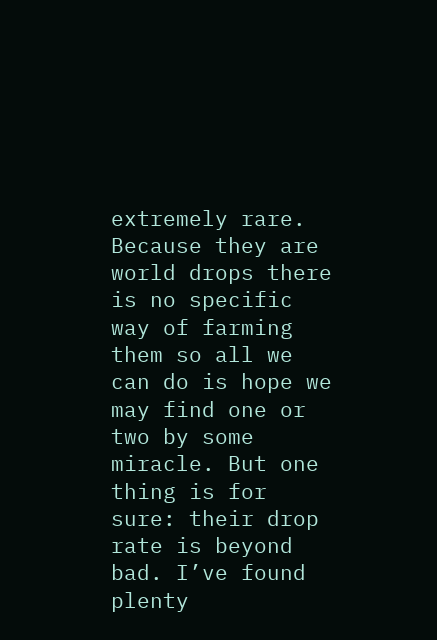extremely rare.
Because they are world drops there is no specific way of farming them so all we can do is hope we may find one or two by some miracle. But one thing is for sure: their drop rate is beyond bad. I’ve found plenty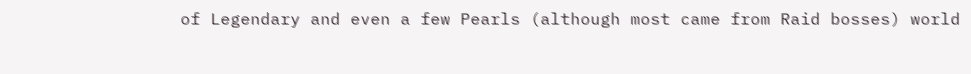of Legendary and even a few Pearls (although most came from Raid bosses) world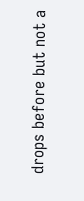drops before but not a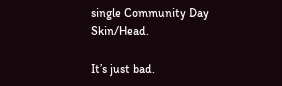single Community Day Skin/Head.

It’s just bad.